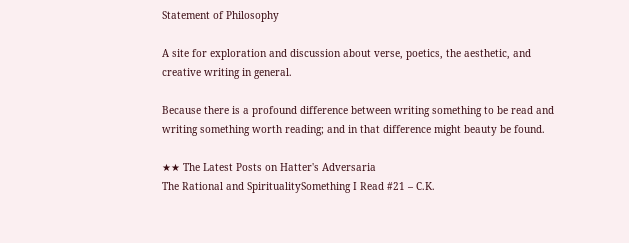Statement of Philosophy

A site for exploration and discussion about verse, poetics, the aesthetic, and creative writing in general.

Because there is a profound difference between writing something to be read and writing something worth reading; and in that difference might beauty be found.

★★ The Latest Posts on Hatter's Adversaria
The Rational and SpiritualitySomething I Read #21 – C.K.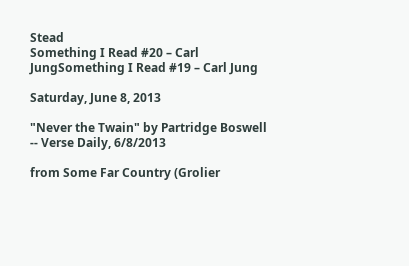Stead
Something I Read #20 – Carl JungSomething I Read #19 – Carl Jung

Saturday, June 8, 2013

"Never the Twain" by Partridge Boswell -- Verse Daily, 6/8/2013

from Some Far Country (Grolier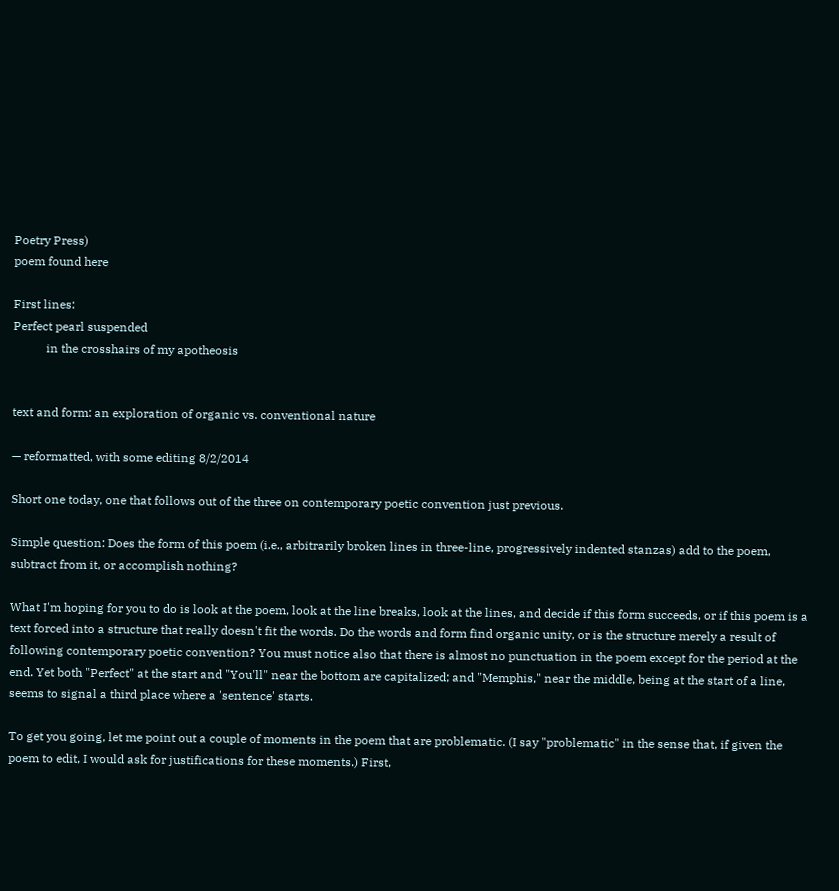Poetry Press)
poem found here

First lines:
Perfect pearl suspended
           in the crosshairs of my apotheosis


text and form: an exploration of organic vs. conventional nature

— reformatted, with some editing 8/2/2014

Short one today, one that follows out of the three on contemporary poetic convention just previous.

Simple question: Does the form of this poem (i.e., arbitrarily broken lines in three-line, progressively indented stanzas) add to the poem, subtract from it, or accomplish nothing?

What I'm hoping for you to do is look at the poem, look at the line breaks, look at the lines, and decide if this form succeeds, or if this poem is a text forced into a structure that really doesn't fit the words. Do the words and form find organic unity, or is the structure merely a result of following contemporary poetic convention? You must notice also that there is almost no punctuation in the poem except for the period at the end. Yet both "Perfect" at the start and "You'll" near the bottom are capitalized; and "Memphis," near the middle, being at the start of a line, seems to signal a third place where a 'sentence' starts.

To get you going, let me point out a couple of moments in the poem that are problematic. (I say "problematic" in the sense that, if given the poem to edit, I would ask for justifications for these moments.) First,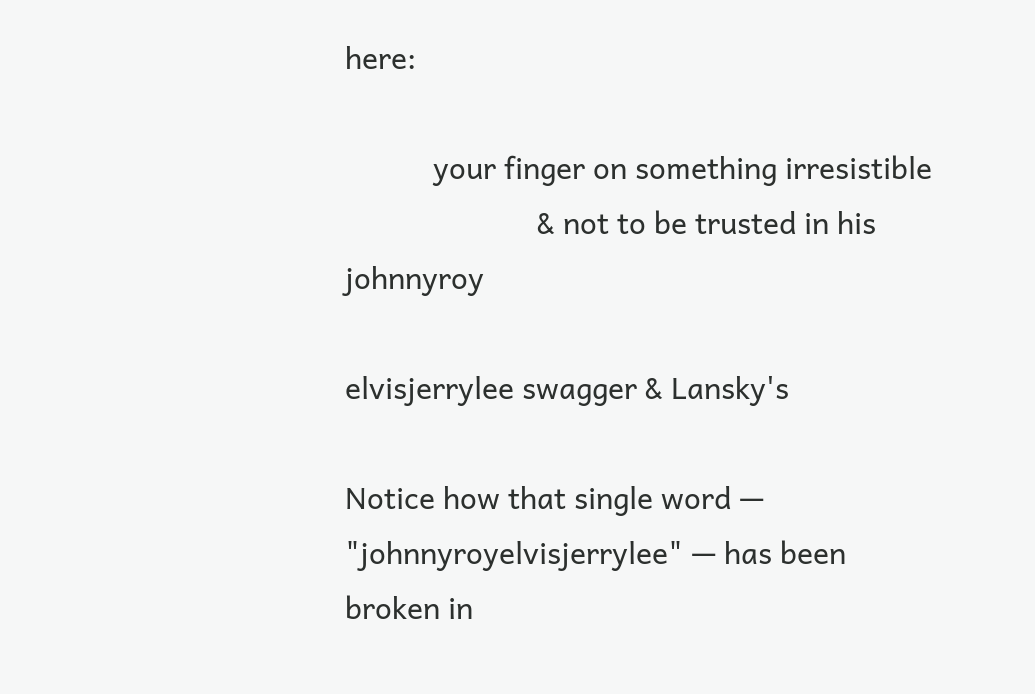here:

           your finger on something irresistible
                        & not to be trusted in his johnnyroy

elvisjerrylee swagger & Lansky's

Notice how that single word — "johnnyroyelvisjerrylee" — has been broken in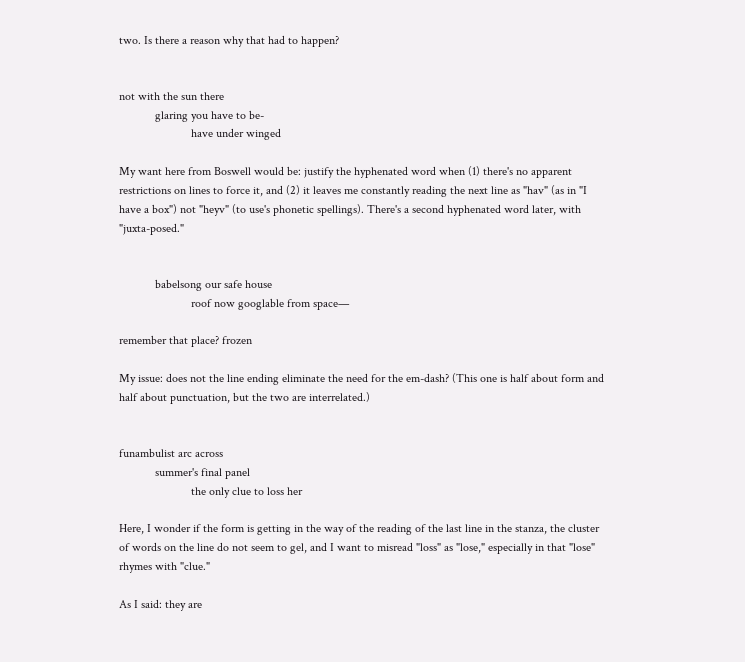two. Is there a reason why that had to happen?


not with the sun there
            glaring you have to be-
                        have under winged

My want here from Boswell would be: justify the hyphenated word when (1) there's no apparent restrictions on lines to force it, and (2) it leaves me constantly reading the next line as "hav" (as in "I have a box") not "heyv" (to use's phonetic spellings). There's a second hyphenated word later, with "juxta-posed."


            babelsong our safe house
                        roof now googlable from space—

remember that place? frozen

My issue: does not the line ending eliminate the need for the em-dash? (This one is half about form and half about punctuation, but the two are interrelated.)


funambulist arc across
            summer's final panel
                        the only clue to loss her

Here, I wonder if the form is getting in the way of the reading of the last line in the stanza, the cluster of words on the line do not seem to gel, and I want to misread "loss" as "lose," especially in that "lose" rhymes with "clue."

As I said: they are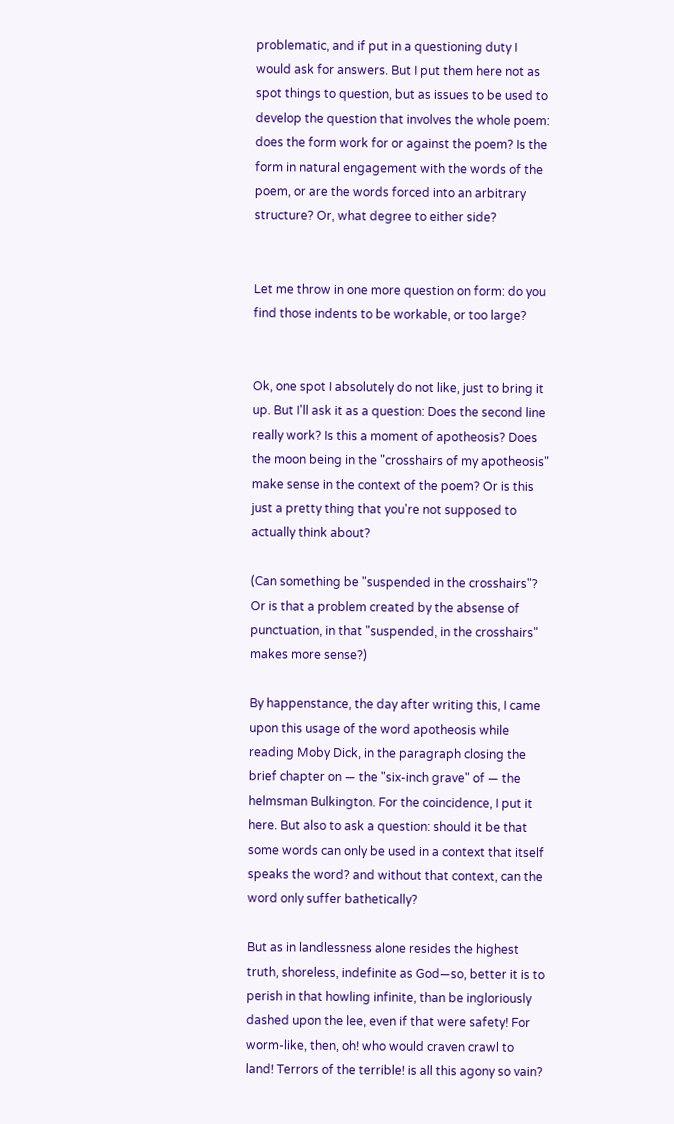problematic, and if put in a questioning duty I would ask for answers. But I put them here not as spot things to question, but as issues to be used to develop the question that involves the whole poem: does the form work for or against the poem? Is the form in natural engagement with the words of the poem, or are the words forced into an arbitrary structure? Or, what degree to either side?


Let me throw in one more question on form: do you find those indents to be workable, or too large?


Ok, one spot I absolutely do not like, just to bring it up. But I'll ask it as a question: Does the second line really work? Is this a moment of apotheosis? Does the moon being in the "crosshairs of my apotheosis" make sense in the context of the poem? Or is this just a pretty thing that you're not supposed to actually think about?

(Can something be "suspended in the crosshairs"? Or is that a problem created by the absense of punctuation, in that "suspended, in the crosshairs" makes more sense?)

By happenstance, the day after writing this, I came upon this usage of the word apotheosis while reading Moby Dick, in the paragraph closing the brief chapter on — the "six-inch grave" of — the helmsman Bulkington. For the coincidence, I put it here. But also to ask a question: should it be that some words can only be used in a context that itself speaks the word? and without that context, can the word only suffer bathetically?

But as in landlessness alone resides the highest truth, shoreless, indefinite as God—so, better it is to perish in that howling infinite, than be ingloriously dashed upon the lee, even if that were safety! For worm-like, then, oh! who would craven crawl to land! Terrors of the terrible! is all this agony so vain?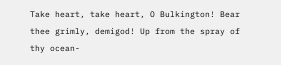Take heart, take heart, O Bulkington! Bear thee grimly, demigod! Up from the spray of thy ocean-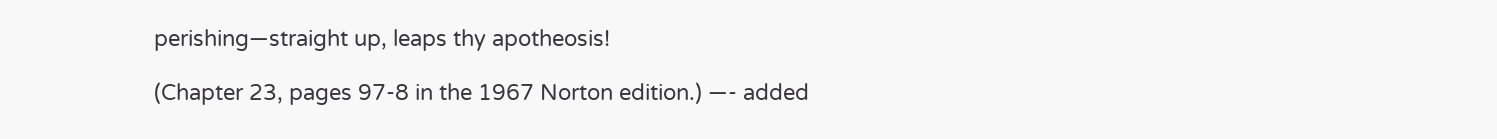perishing—straight up, leaps thy apotheosis!

(Chapter 23, pages 97-8 in the 1967 Norton edition.) —- added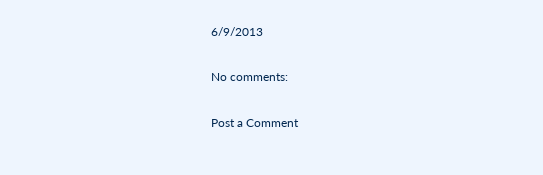6/9/2013

No comments:

Post a Comment